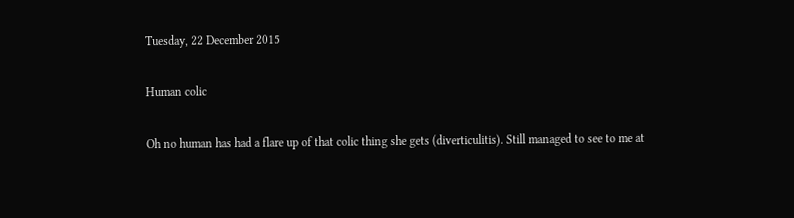Tuesday, 22 December 2015

Human colic

Oh no human has had a flare up of that colic thing she gets (diverticulitis). Still managed to see to me at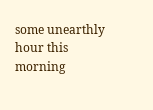some unearthly hour this morning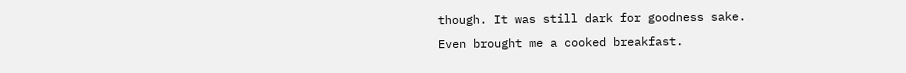though. It was still dark for goodness sake.
Even brought me a cooked breakfast.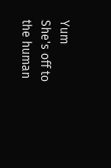Yum
She's off to the human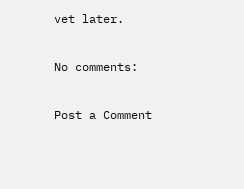vet later.

No comments:

Post a Comment